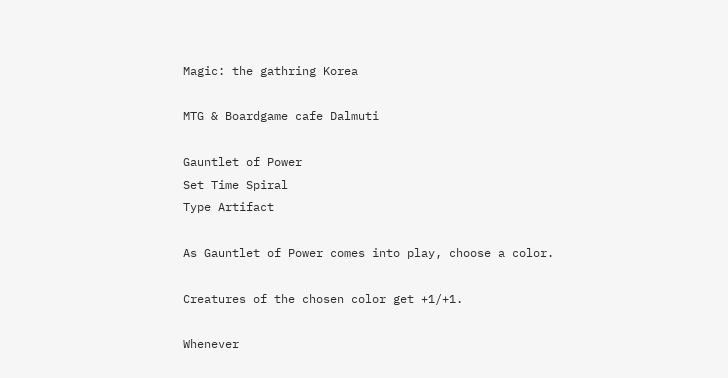Magic: the gathring Korea

MTG & Boardgame cafe Dalmuti

Gauntlet of Power
Set Time Spiral
Type Artifact

As Gauntlet of Power comes into play, choose a color.

Creatures of the chosen color get +1/+1.

Whenever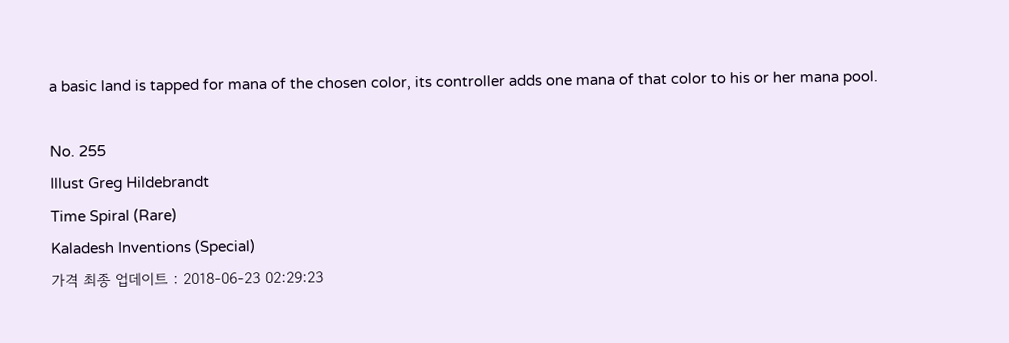a basic land is tapped for mana of the chosen color, its controller adds one mana of that color to his or her mana pool.

No. 255
Illust Greg Hildebrandt
Time Spiral (Rare)
Kaladesh Inventions (Special)
가격 최종 업데이트 : 2018-06-23 02:29:23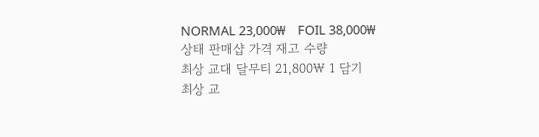NORMAL 23,000₩    FOIL 38,000₩
상태 판매샵 가격 재고 수량
최상 교대 달무티 21,800₩ 1 담기
최상 교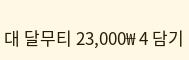대 달무티 23,000₩ 4 담기